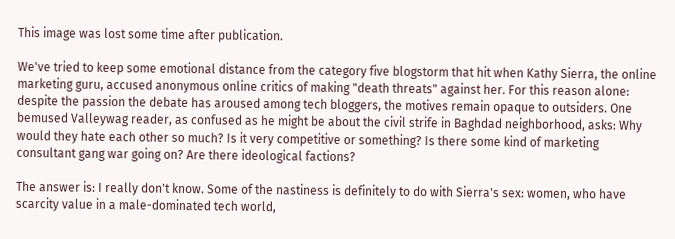This image was lost some time after publication.

We've tried to keep some emotional distance from the category five blogstorm that hit when Kathy Sierra, the online marketing guru, accused anonymous online critics of making "death threats" against her. For this reason alone: despite the passion the debate has aroused among tech bloggers, the motives remain opaque to outsiders. One bemused Valleywag reader, as confused as he might be about the civil strife in Baghdad neighborhood, asks: Why would they hate each other so much? Is it very competitive or something? Is there some kind of marketing consultant gang war going on? Are there ideological factions?

The answer is: I really don't know. Some of the nastiness is definitely to do with Sierra's sex: women, who have scarcity value in a male-dominated tech world,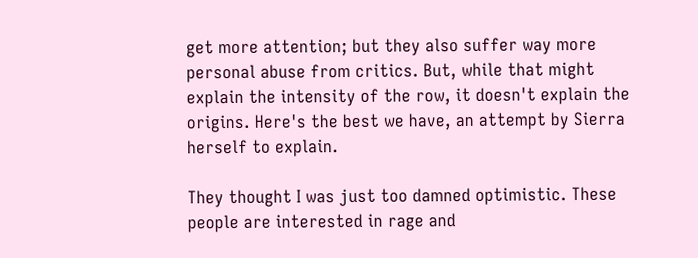get more attention; but they also suffer way more personal abuse from critics. But, while that might explain the intensity of the row, it doesn't explain the origins. Here's the best we have, an attempt by Sierra herself to explain.

They thought I was just too damned optimistic. These people are interested in rage and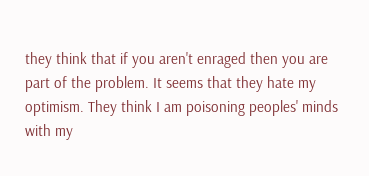they think that if you aren't enraged then you are part of the problem. It seems that they hate my optimism. They think I am poisoning peoples' minds with my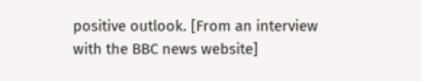positive outlook. [From an interview with the BBC news website]